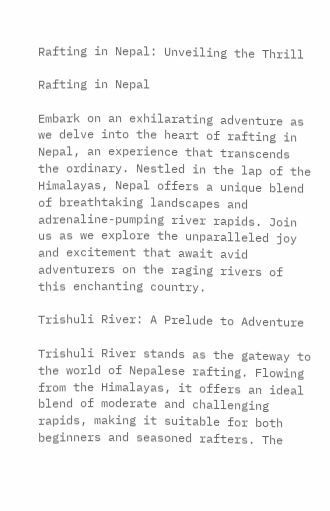Rafting in Nepal: Unveiling the Thrill

Rafting in Nepal

Embark on an exhilarating adventure as we delve into the heart of rafting in Nepal, an experience that transcends the ordinary. Nestled in the lap of the Himalayas, Nepal offers a unique blend of breathtaking landscapes and adrenaline-pumping river rapids. Join us as we explore the unparalleled joy and excitement that await avid adventurers on the raging rivers of this enchanting country.

Trishuli River: A Prelude to Adventure

Trishuli River stands as the gateway to the world of Nepalese rafting. Flowing from the Himalayas, it offers an ideal blend of moderate and challenging rapids, making it suitable for both beginners and seasoned rafters. The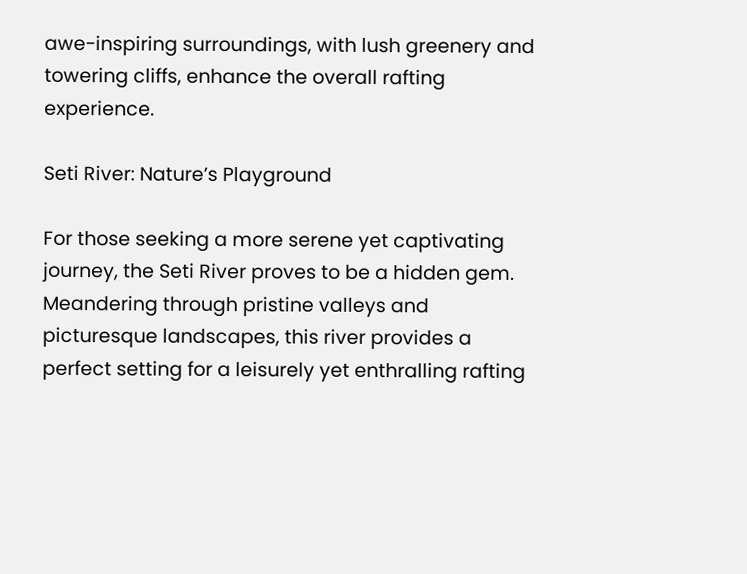awe-inspiring surroundings, with lush greenery and towering cliffs, enhance the overall rafting experience.

Seti River: Nature’s Playground

For those seeking a more serene yet captivating journey, the Seti River proves to be a hidden gem. Meandering through pristine valleys and picturesque landscapes, this river provides a perfect setting for a leisurely yet enthralling rafting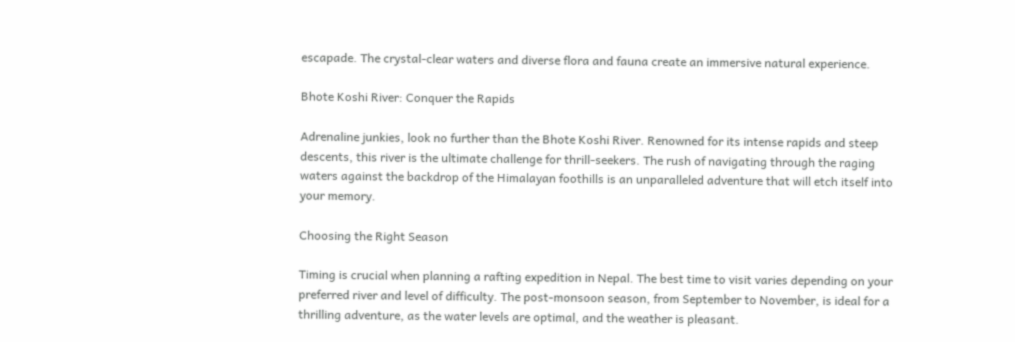escapade. The crystal-clear waters and diverse flora and fauna create an immersive natural experience.

Bhote Koshi River: Conquer the Rapids

Adrenaline junkies, look no further than the Bhote Koshi River. Renowned for its intense rapids and steep descents, this river is the ultimate challenge for thrill-seekers. The rush of navigating through the raging waters against the backdrop of the Himalayan foothills is an unparalleled adventure that will etch itself into your memory.

Choosing the Right Season

Timing is crucial when planning a rafting expedition in Nepal. The best time to visit varies depending on your preferred river and level of difficulty. The post-monsoon season, from September to November, is ideal for a thrilling adventure, as the water levels are optimal, and the weather is pleasant.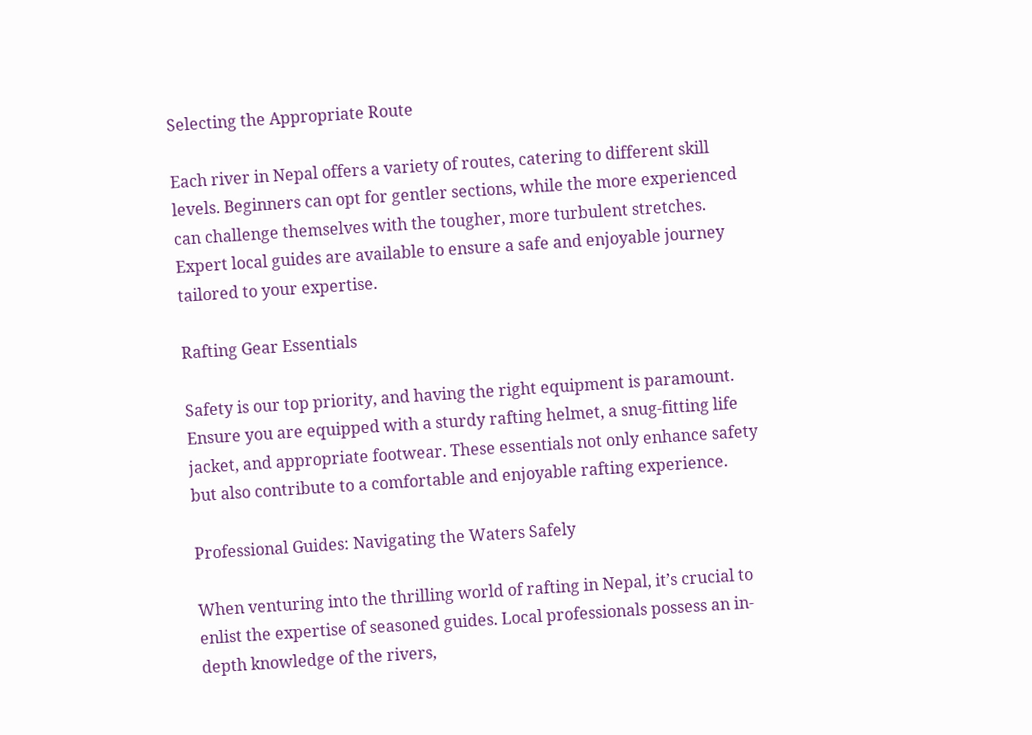Selecting the Appropriate Route

Each river in Nepal offers a variety of routes, catering to different skill levels. Beginners can opt for gentler sections, while the more experienced can challenge themselves with the tougher, more turbulent stretches. Expert local guides are available to ensure a safe and enjoyable journey tailored to your expertise.

Rafting Gear Essentials

Safety is our top priority, and having the right equipment is paramount. Ensure you are equipped with a sturdy rafting helmet, a snug-fitting life jacket, and appropriate footwear. These essentials not only enhance safety but also contribute to a comfortable and enjoyable rafting experience.

Professional Guides: Navigating the Waters Safely

When venturing into the thrilling world of rafting in Nepal, it’s crucial to enlist the expertise of seasoned guides. Local professionals possess an in-depth knowledge of the rivers,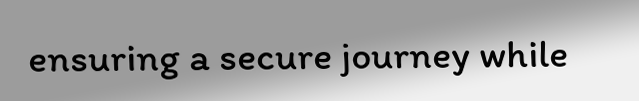ensuring a secure journey while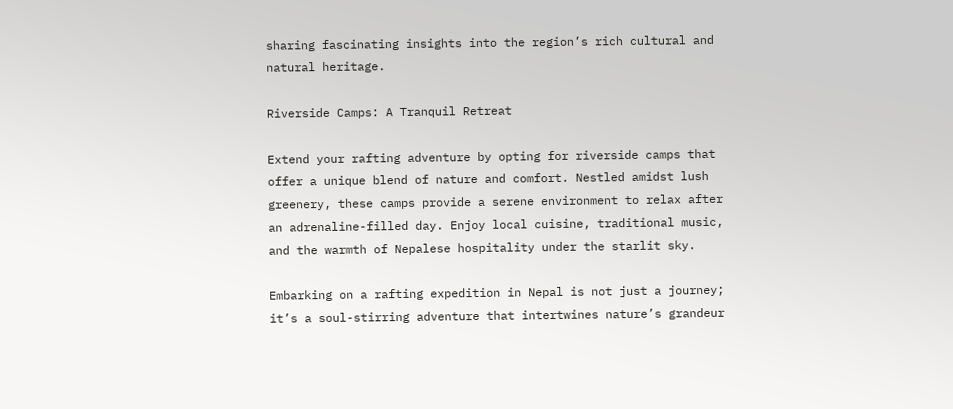sharing fascinating insights into the region’s rich cultural and natural heritage.

Riverside Camps: A Tranquil Retreat

Extend your rafting adventure by opting for riverside camps that offer a unique blend of nature and comfort. Nestled amidst lush greenery, these camps provide a serene environment to relax after an adrenaline-filled day. Enjoy local cuisine, traditional music, and the warmth of Nepalese hospitality under the starlit sky.

Embarking on a rafting expedition in Nepal is not just a journey; it’s a soul-stirring adventure that intertwines nature’s grandeur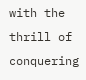with the thrill of conquering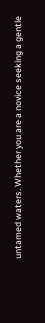untamed waters. Whether you are a novice seeking a gentle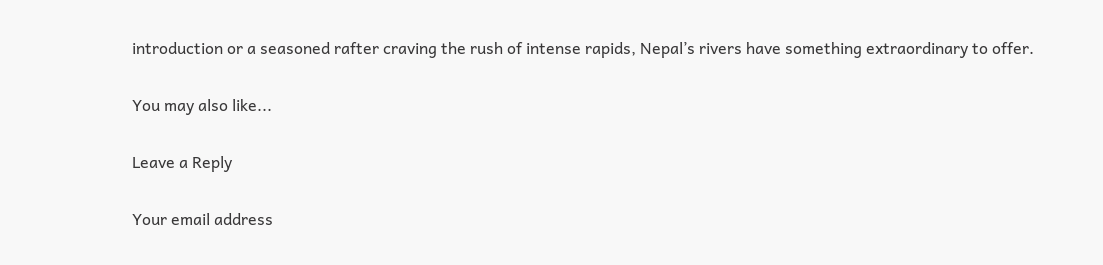introduction or a seasoned rafter craving the rush of intense rapids, Nepal’s rivers have something extraordinary to offer.

You may also like...

Leave a Reply

Your email address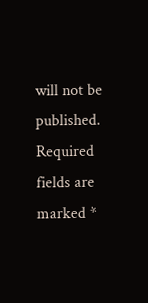will not be published. Required fields are marked *